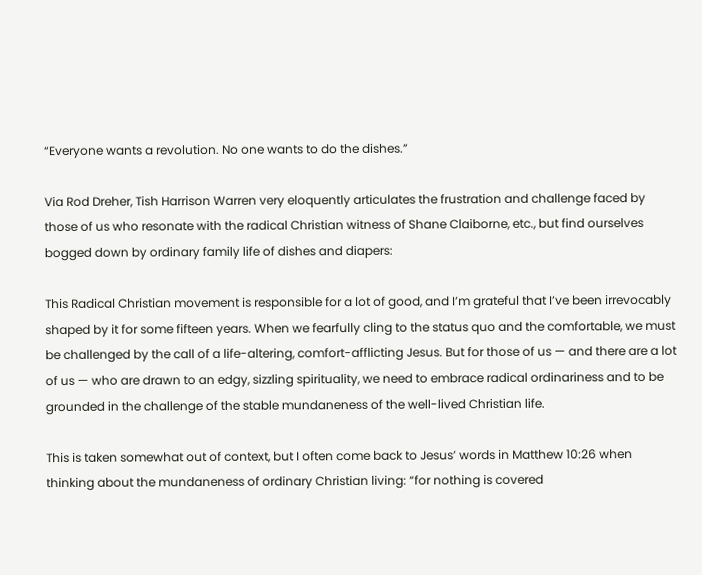“Everyone wants a revolution. No one wants to do the dishes.”

Via Rod Dreher, Tish Harrison Warren very eloquently articulates the frustration and challenge faced by those of us who resonate with the radical Christian witness of Shane Claiborne, etc., but find ourselves bogged down by ordinary family life of dishes and diapers:

This Radical Christian movement is responsible for a lot of good, and I’m grateful that I’ve been irrevocably shaped by it for some fifteen years. When we fearfully cling to the status quo and the comfortable, we must be challenged by the call of a life-altering, comfort-afflicting Jesus. But for those of us — and there are a lot of us — who are drawn to an edgy, sizzling spirituality, we need to embrace radical ordinariness and to be grounded in the challenge of the stable mundaneness of the well-lived Christian life.

This is taken somewhat out of context, but I often come back to Jesus’ words in Matthew 10:26 when thinking about the mundaneness of ordinary Christian living: “for nothing is covered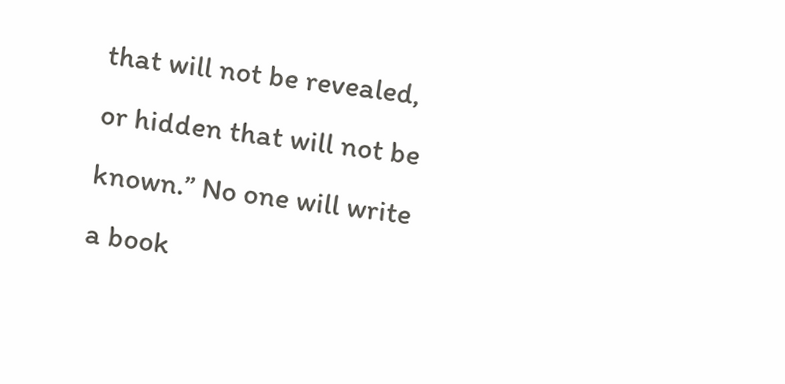that will not be revealed, or hidden that will not be known.” No one will write a book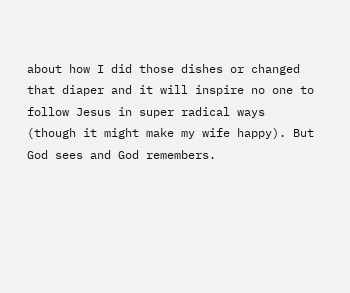about how I did those dishes or changed that diaper and it will inspire no one to follow Jesus in super radical ways (though it might make my wife happy). But God sees and God remembers.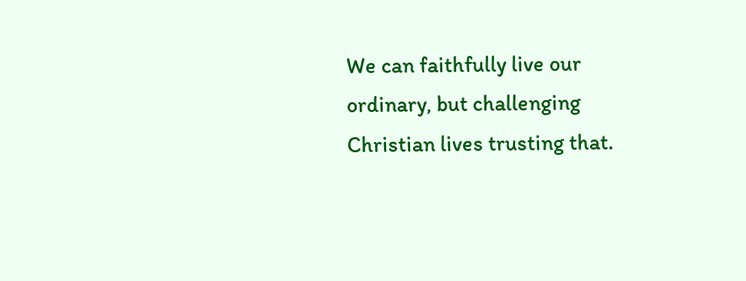We can faithfully live our ordinary, but challenging Christian lives trusting that.